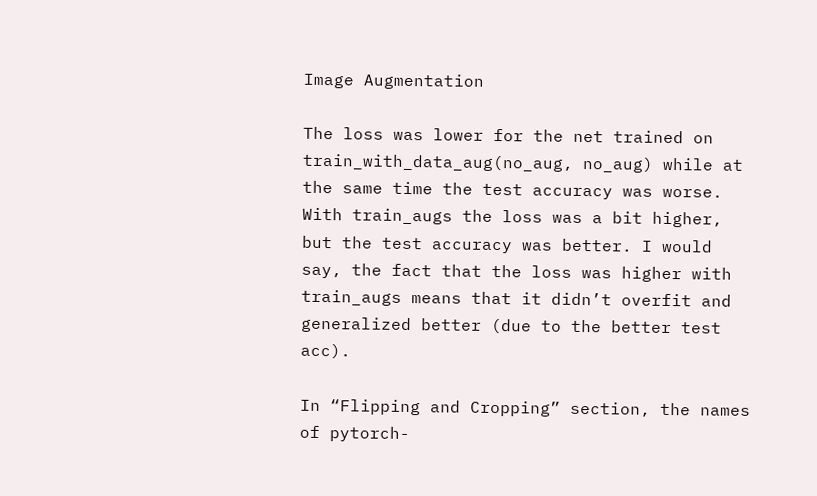Image Augmentation

The loss was lower for the net trained on train_with_data_aug(no_aug, no_aug) while at the same time the test accuracy was worse. With train_augs the loss was a bit higher, but the test accuracy was better. I would say, the fact that the loss was higher with train_augs means that it didn’t overfit and generalized better (due to the better test acc).

In “Flipping and Cropping” section, the names of pytorch-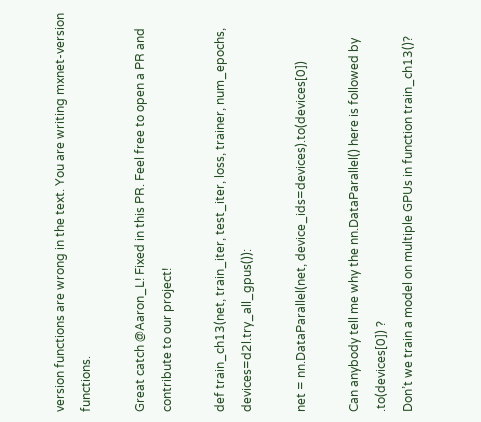version functions are wrong in the text. You are writing mxnet-version functions.

Great catch @Aaron_L! Fixed in this PR. Feel free to open a PR and contribute to our project!

def train_ch13(net, train_iter, test_iter, loss, trainer, num_epochs, devices=d2l.try_all_gpus()):

net = nn.DataParallel(net, device_ids=devices).to(devices[0])

Can anybody tell me why the nn.DataParallel() here is followed by .to(devices[0]) ?
Don’t we train a model on multiple GPUs in function train_ch13()?